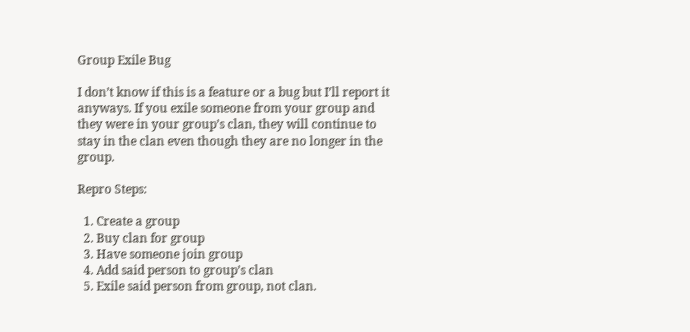Group Exile Bug

I don’t know if this is a feature or a bug but I’ll report it anyways. If you exile someone from your group and they were in your group’s clan, they will continue to stay in the clan even though they are no longer in the group.

Repro Steps:

  1. Create a group
  2. Buy clan for group
  3. Have someone join group
  4. Add said person to group’s clan
  5. Exile said person from group, not clan.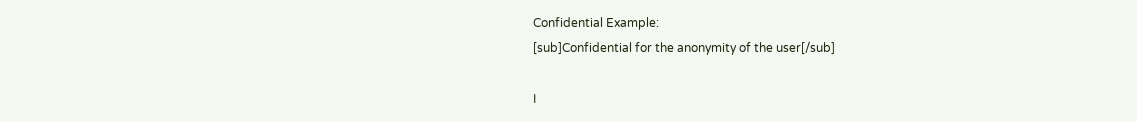Confidential Example:
[sub]Confidential for the anonymity of the user[/sub]

I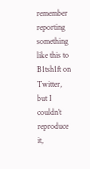remember reporting something like this to B1tsh1ft on Twitter, but I couldn’t reproduce it,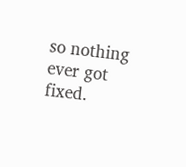so nothing ever got fixed.